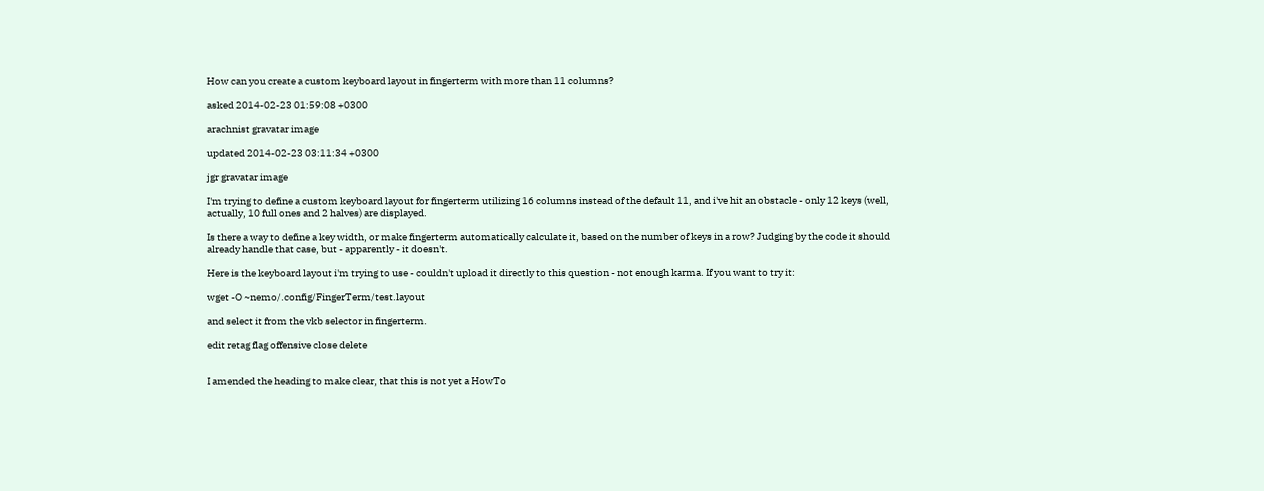How can you create a custom keyboard layout in fingerterm with more than 11 columns?

asked 2014-02-23 01:59:08 +0300

arachnist gravatar image

updated 2014-02-23 03:11:34 +0300

jgr gravatar image

I'm trying to define a custom keyboard layout for fingerterm utilizing 16 columns instead of the default 11, and i've hit an obstacle - only 12 keys (well, actually, 10 full ones and 2 halves) are displayed.

Is there a way to define a key width, or make fingerterm automatically calculate it, based on the number of keys in a row? Judging by the code it should already handle that case, but - apparently - it doesn't.

Here is the keyboard layout i'm trying to use - couldn't upload it directly to this question - not enough karma. If you want to try it:

wget -O ~nemo/.config/FingerTerm/test.layout

and select it from the vkb selector in fingerterm.

edit retag flag offensive close delete


I amended the heading to make clear, that this is not yet a HowTo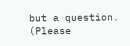but a question. (Please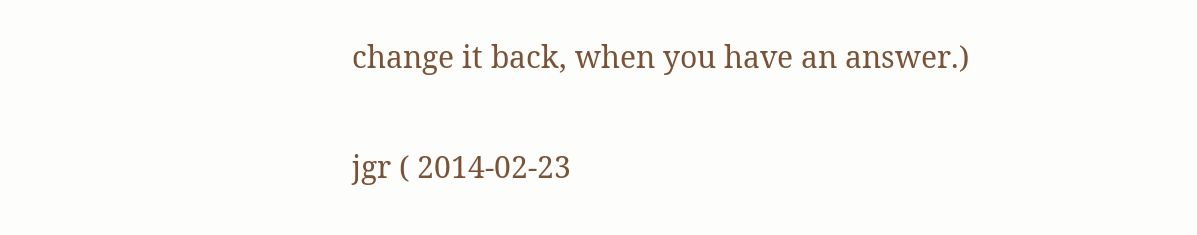change it back, when you have an answer.)

jgr ( 2014-02-23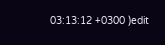03:13:12 +0300 )edit